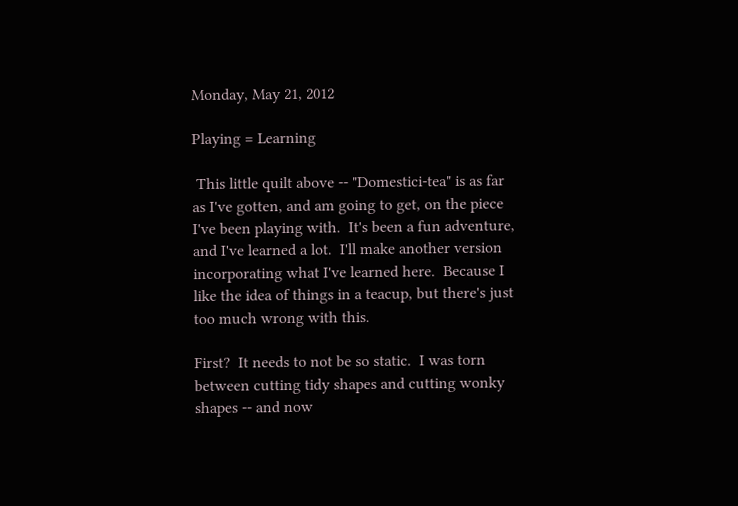Monday, May 21, 2012

Playing = Learning

 This little quilt above -- "Domestici-tea" is as far as I've gotten, and am going to get, on the piece I've been playing with.  It's been a fun adventure, and I've learned a lot.  I'll make another version incorporating what I've learned here.  Because I like the idea of things in a teacup, but there's just too much wrong with this.

First?  It needs to not be so static.  I was torn between cutting tidy shapes and cutting wonky shapes -- and now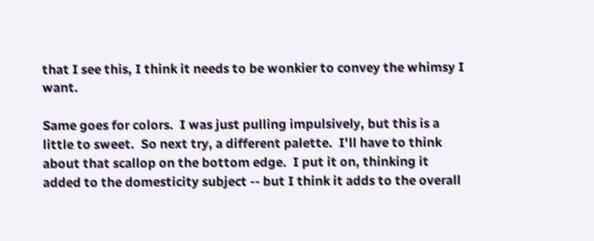that I see this, I think it needs to be wonkier to convey the whimsy I want.

Same goes for colors.  I was just pulling impulsively, but this is a little to sweet.  So next try, a different palette.  I'll have to think about that scallop on the bottom edge.  I put it on, thinking it added to the domesticity subject -- but I think it adds to the overall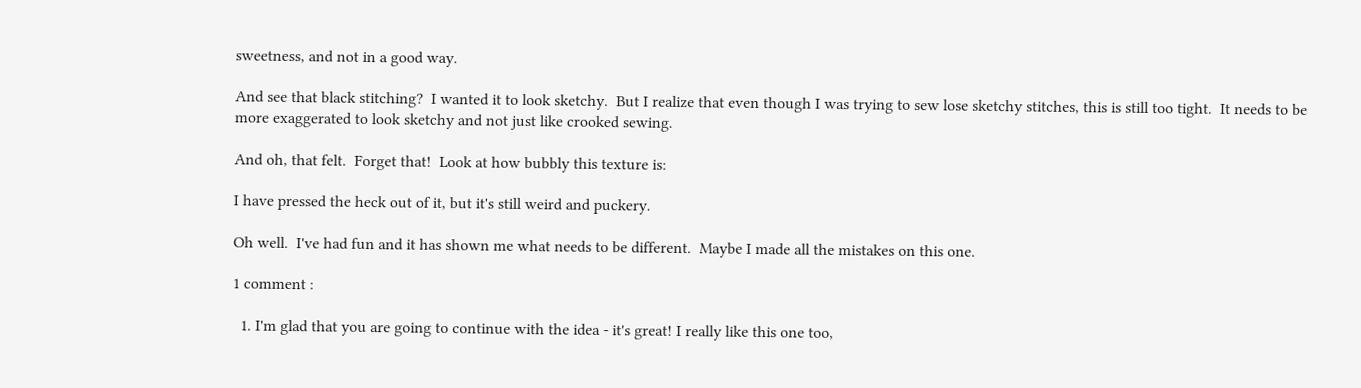sweetness, and not in a good way.

And see that black stitching?  I wanted it to look sketchy.  But I realize that even though I was trying to sew lose sketchy stitches, this is still too tight.  It needs to be more exaggerated to look sketchy and not just like crooked sewing.

And oh, that felt.  Forget that!  Look at how bubbly this texture is:

I have pressed the heck out of it, but it's still weird and puckery.

Oh well.  I've had fun and it has shown me what needs to be different.  Maybe I made all the mistakes on this one.

1 comment :

  1. I'm glad that you are going to continue with the idea - it's great! I really like this one too,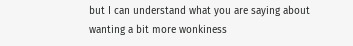but I can understand what you are saying about wanting a bit more wonkiness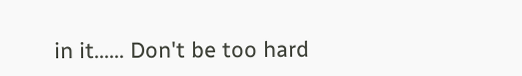in it...... Don't be too hard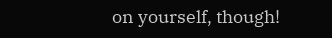on yourself, though!